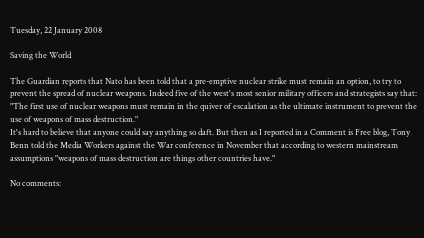Tuesday, 22 January 2008

Saving the World

The Guardian reports that Nato has been told that a pre-emptive nuclear strike must remain an option, to try to prevent the spread of nuclear weapons. Indeed five of the west's most senior military officers and strategists say that:
"The first use of nuclear weapons must remain in the quiver of escalation as the ultimate instrument to prevent the use of weapons of mass destruction."
It's hard to believe that anyone could say anything so daft. But then as I reported in a Comment is Free blog, Tony Benn told the Media Workers against the War conference in November that according to western mainstream assumptions "weapons of mass destruction are things other countries have."

No comments: